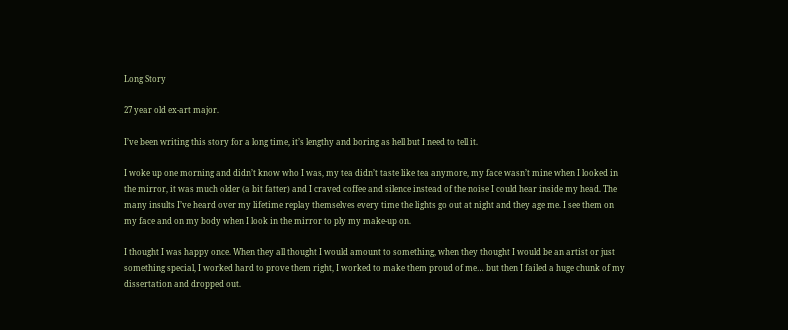Long Story

27 year old ex-art major.

I’ve been writing this story for a long time, it’s lengthy and boring as hell but I need to tell it.

I woke up one morning and didn’t know who I was, my tea didn’t taste like tea anymore, my face wasn’t mine when I looked in the mirror, it was much older (a bit fatter) and I craved coffee and silence instead of the noise I could hear inside my head. The many insults I’ve heard over my lifetime replay themselves every time the lights go out at night and they age me. I see them on my face and on my body when I look in the mirror to ply my make-up on.

I thought I was happy once. When they all thought I would amount to something, when they thought I would be an artist or just something special, I worked hard to prove them right, I worked to make them proud of me… but then I failed a huge chunk of my dissertation and dropped out.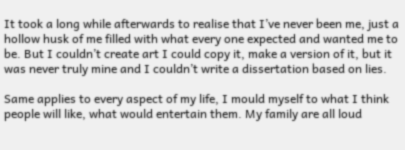It took a long while afterwards to realise that I’ve never been me, just a hollow husk of me filled with what every one expected and wanted me to be. But I couldn’t create art I could copy it, make a version of it, but it was never truly mine and I couldn’t write a dissertation based on lies.

Same applies to every aspect of my life, I mould myself to what I think people will like, what would entertain them. My family are all loud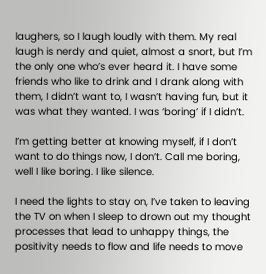laughers, so I laugh loudly with them. My real laugh is nerdy and quiet, almost a snort, but I’m the only one who’s ever heard it. I have some friends who like to drink and I drank along with them, I didn’t want to, I wasn’t having fun, but it was what they wanted. I was ‘boring’ if I didn’t.

I’m getting better at knowing myself, if I don’t want to do things now, I don’t. Call me boring, well I like boring. I like silence.

I need the lights to stay on, I’ve taken to leaving the TV on when I sleep to drown out my thought processes that lead to unhappy things, the positivity needs to flow and life needs to move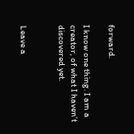forward.

I know one thing. I am a creator, of what I haven’t discovered yet.


Leave a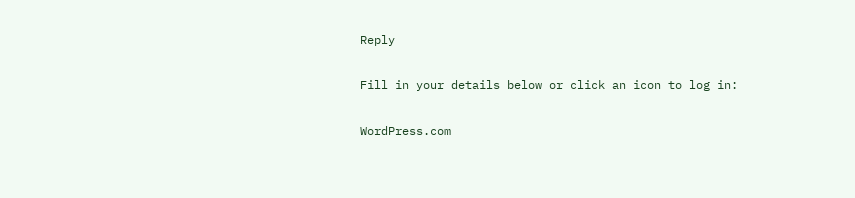Reply

Fill in your details below or click an icon to log in:

WordPress.com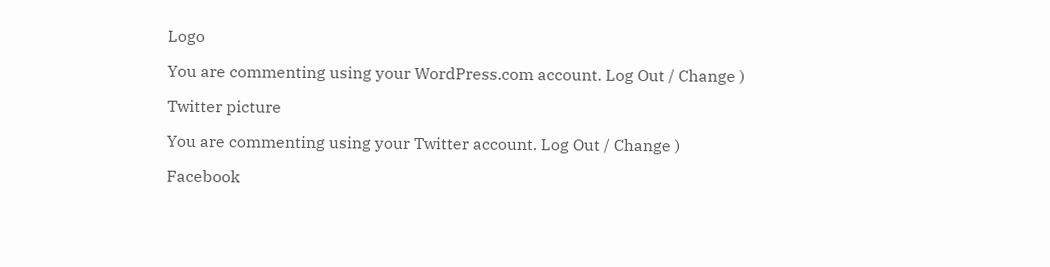Logo

You are commenting using your WordPress.com account. Log Out / Change )

Twitter picture

You are commenting using your Twitter account. Log Out / Change )

Facebook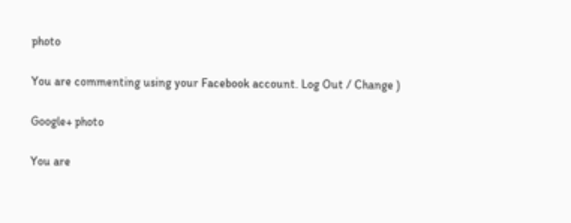photo

You are commenting using your Facebook account. Log Out / Change )

Google+ photo

You are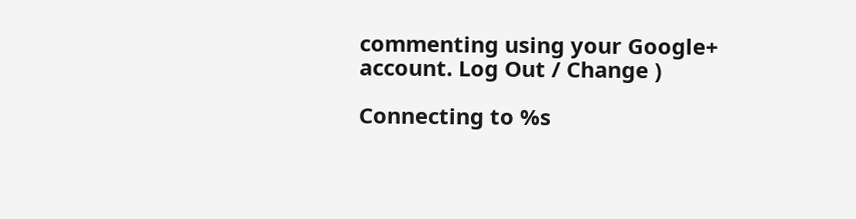commenting using your Google+ account. Log Out / Change )

Connecting to %s